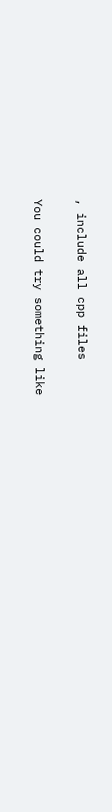, include all cpp files

You could try something like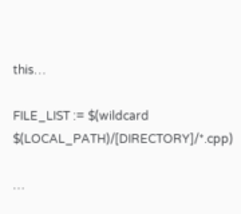this…

FILE_LIST := $(wildcard $(LOCAL_PATH)/[DIRECTORY]/*.cpp)

…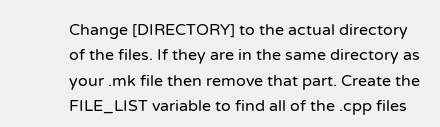Change [DIRECTORY] to the actual directory of the files. If they are in the same directory as your .mk file then remove that part. Create the FILE_LIST variable to find all of the .cpp files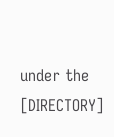under the [DIRECTORY]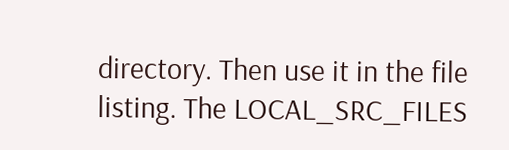directory. Then use it in the file listing. The LOCAL_SRC_FILES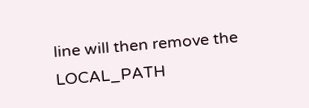line will then remove the LOCAL_PATH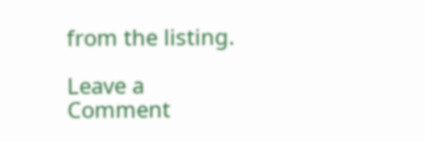from the listing.

Leave a Comment